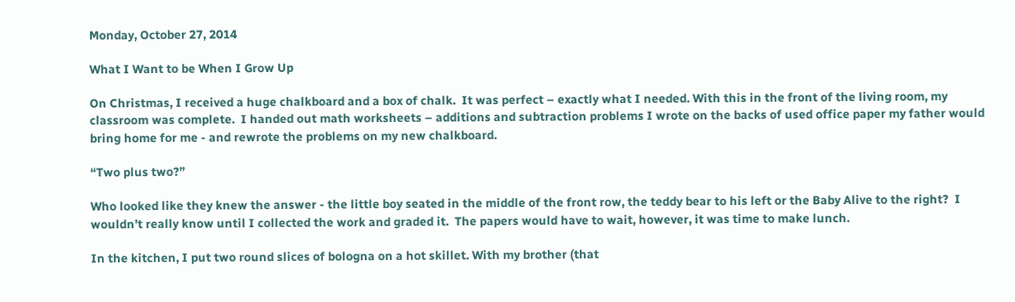Monday, October 27, 2014

What I Want to be When I Grow Up

On Christmas, I received a huge chalkboard and a box of chalk.  It was perfect – exactly what I needed. With this in the front of the living room, my classroom was complete.  I handed out math worksheets – additions and subtraction problems I wrote on the backs of used office paper my father would bring home for me - and rewrote the problems on my new chalkboard.

“Two plus two?”

Who looked like they knew the answer - the little boy seated in the middle of the front row, the teddy bear to his left or the Baby Alive to the right?  I wouldn’t really know until I collected the work and graded it.  The papers would have to wait, however, it was time to make lunch.

In the kitchen, I put two round slices of bologna on a hot skillet. With my brother (that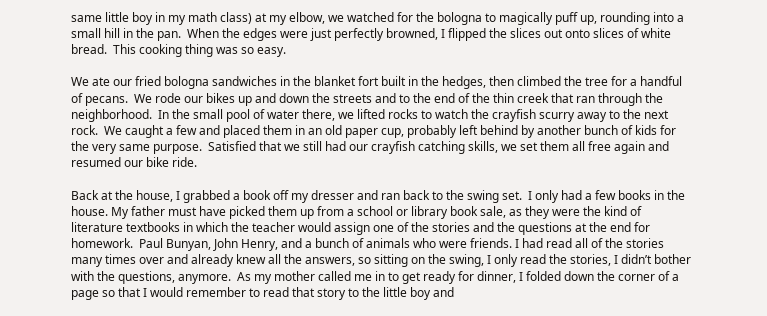same little boy in my math class) at my elbow, we watched for the bologna to magically puff up, rounding into a small hill in the pan.  When the edges were just perfectly browned, I flipped the slices out onto slices of white bread.  This cooking thing was so easy.

We ate our fried bologna sandwiches in the blanket fort built in the hedges, then climbed the tree for a handful of pecans.  We rode our bikes up and down the streets and to the end of the thin creek that ran through the neighborhood.  In the small pool of water there, we lifted rocks to watch the crayfish scurry away to the next rock.  We caught a few and placed them in an old paper cup, probably left behind by another bunch of kids for the very same purpose.  Satisfied that we still had our crayfish catching skills, we set them all free again and resumed our bike ride.

Back at the house, I grabbed a book off my dresser and ran back to the swing set.  I only had a few books in the house. My father must have picked them up from a school or library book sale, as they were the kind of literature textbooks in which the teacher would assign one of the stories and the questions at the end for homework.  Paul Bunyan, John Henry, and a bunch of animals who were friends. I had read all of the stories many times over and already knew all the answers, so sitting on the swing, I only read the stories, I didn’t bother with the questions, anymore.  As my mother called me in to get ready for dinner, I folded down the corner of a page so that I would remember to read that story to the little boy and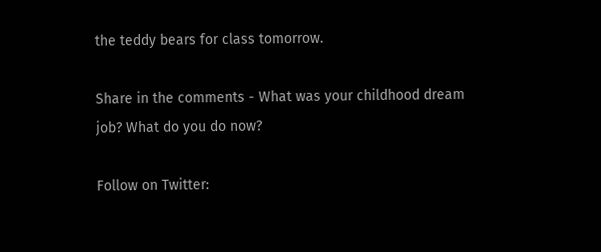the teddy bears for class tomorrow.

Share in the comments - What was your childhood dream job? What do you do now?

Follow on Twitter: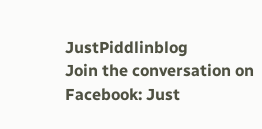JustPiddlinblog
Join the conversation on Facebook: Just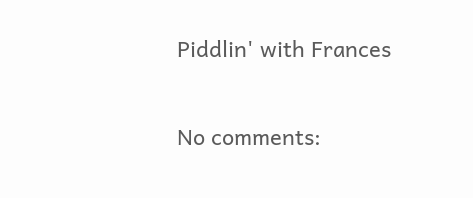Piddlin' with Frances

No comments: